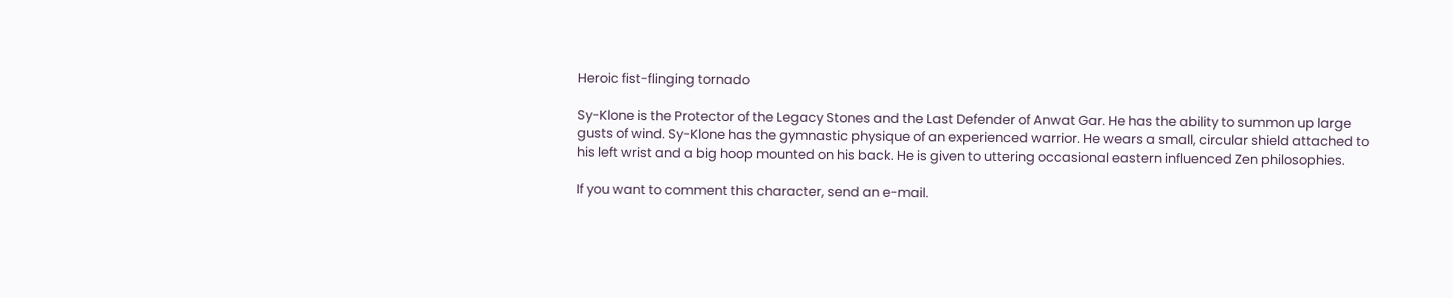Heroic fist-flinging tornado

Sy-Klone is the Protector of the Legacy Stones and the Last Defender of Anwat Gar. He has the ability to summon up large gusts of wind. Sy-Klone has the gymnastic physique of an experienced warrior. He wears a small, circular shield attached to his left wrist and a big hoop mounted on his back. He is given to uttering occasional eastern influenced Zen philosophies.

If you want to comment this character, send an e-mail.